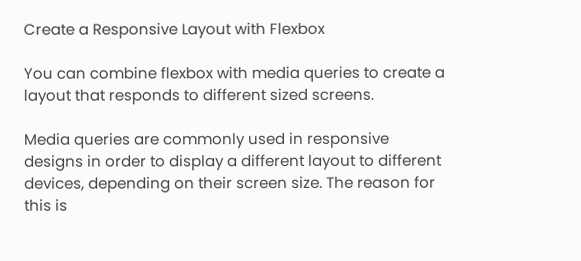Create a Responsive Layout with Flexbox

You can combine flexbox with media queries to create a layout that responds to different sized screens.

Media queries are commonly used in responsive designs in order to display a different layout to different devices, depending on their screen size. The reason for this is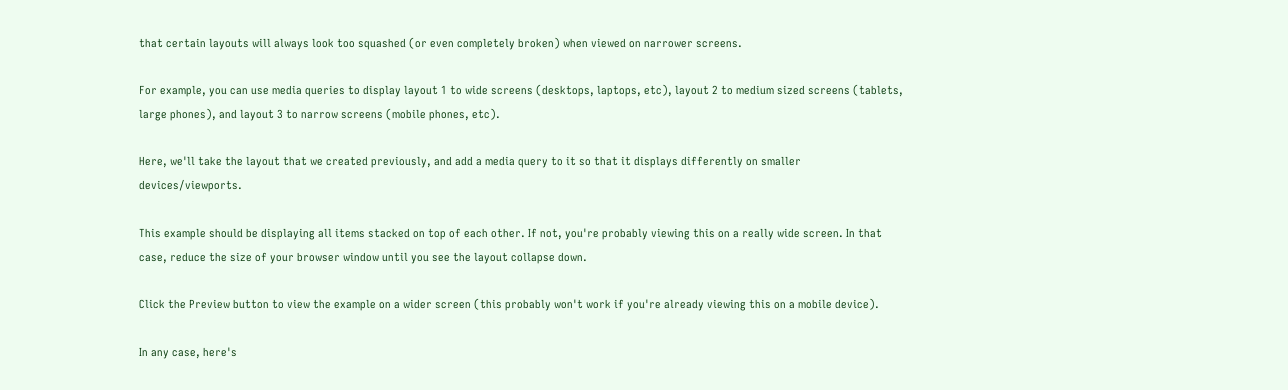that certain layouts will always look too squashed (or even completely broken) when viewed on narrower screens.

For example, you can use media queries to display layout 1 to wide screens (desktops, laptops, etc), layout 2 to medium sized screens (tablets, large phones), and layout 3 to narrow screens (mobile phones, etc).

Here, we'll take the layout that we created previously, and add a media query to it so that it displays differently on smaller devices/viewports.

This example should be displaying all items stacked on top of each other. If not, you're probably viewing this on a really wide screen. In that case, reduce the size of your browser window until you see the layout collapse down.

Click the Preview button to view the example on a wider screen (this probably won't work if you're already viewing this on a mobile device).

In any case, here's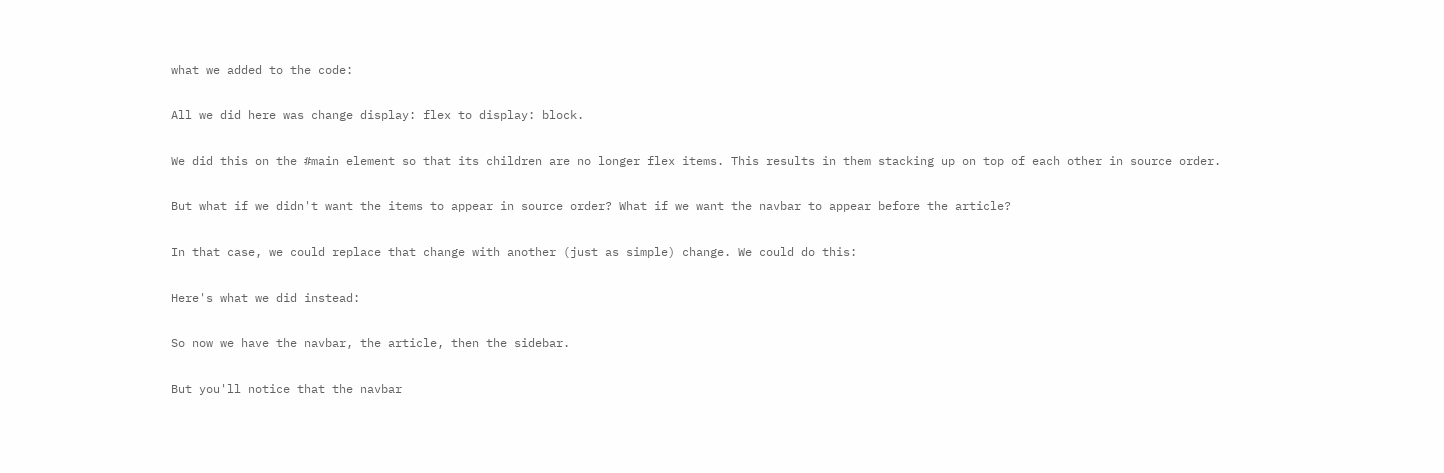what we added to the code:

All we did here was change display: flex to display: block.

We did this on the #main element so that its children are no longer flex items. This results in them stacking up on top of each other in source order.

But what if we didn't want the items to appear in source order? What if we want the navbar to appear before the article?

In that case, we could replace that change with another (just as simple) change. We could do this:

Here's what we did instead:

So now we have the navbar, the article, then the sidebar.

But you'll notice that the navbar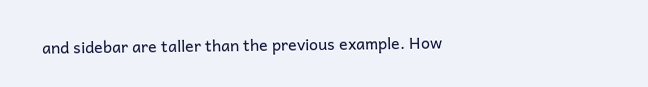and sidebar are taller than the previous example. How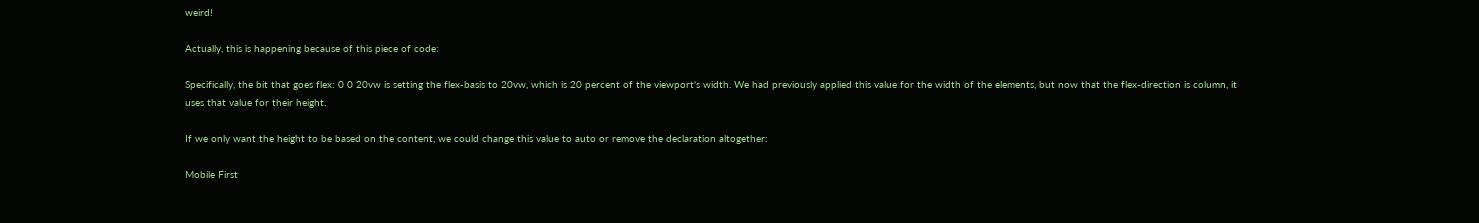weird!

Actually, this is happening because of this piece of code:

Specifically, the bit that goes flex: 0 0 20vw is setting the flex-basis to 20vw, which is 20 percent of the viewport's width. We had previously applied this value for the width of the elements, but now that the flex-direction is column, it uses that value for their height.

If we only want the height to be based on the content, we could change this value to auto or remove the declaration altogether:

Mobile First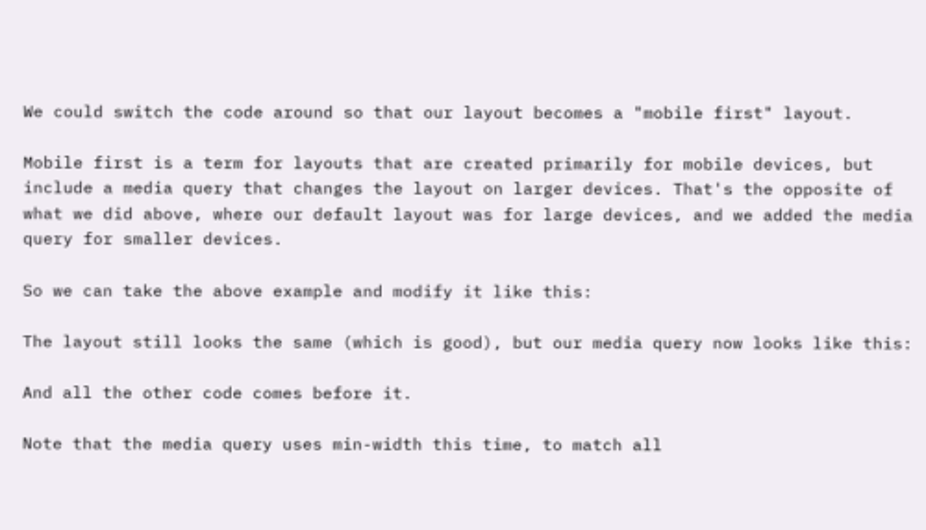We could switch the code around so that our layout becomes a "mobile first" layout.

Mobile first is a term for layouts that are created primarily for mobile devices, but include a media query that changes the layout on larger devices. That's the opposite of what we did above, where our default layout was for large devices, and we added the media query for smaller devices.

So we can take the above example and modify it like this:

The layout still looks the same (which is good), but our media query now looks like this:

And all the other code comes before it.

Note that the media query uses min-width this time, to match all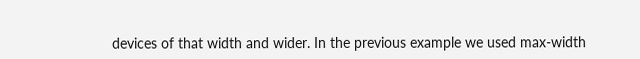devices of that width and wider. In the previous example we used max-width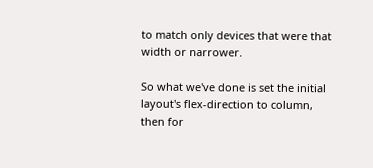to match only devices that were that width or narrower.

So what we've done is set the initial layout's flex-direction to column, then for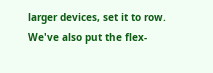larger devices, set it to row. We've also put the flex-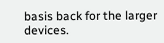basis back for the larger devices.